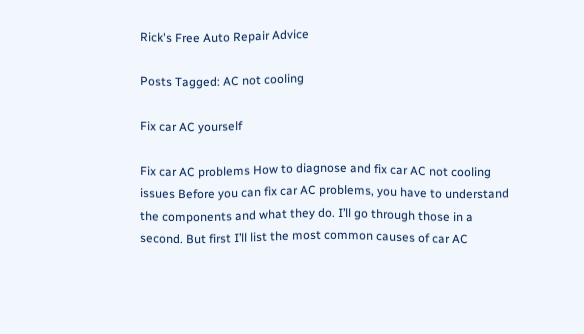Rick's Free Auto Repair Advice

Posts Tagged: AC not cooling

Fix car AC yourself

Fix car AC problems How to diagnose and fix car AC not cooling issues Before you can fix car AC problems, you have to understand the components and what they do. I’ll go through those in a second. But first I’ll list the most common causes of car AC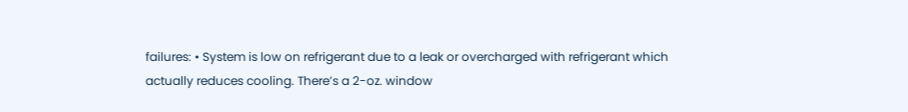failures: • System is low on refrigerant due to a leak or overcharged with refrigerant which actually reduces cooling. There’s a 2-oz. window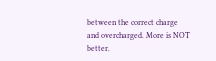between the correct charge and overcharged. More is NOT better.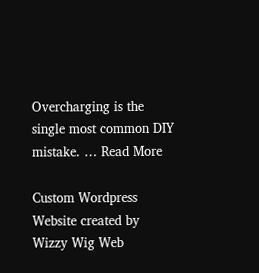Overcharging is the single most common DIY mistake. … Read More

Custom Wordpress Website created by Wizzy Wig Web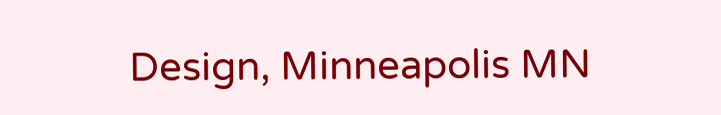Design, Minneapolis MN